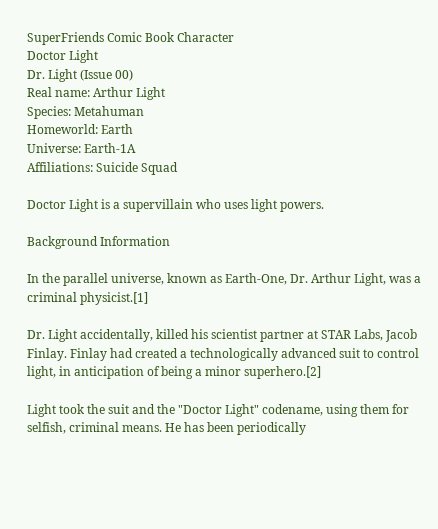SuperFriends Comic Book Character
Doctor Light
Dr. Light (Issue 00)
Real name: Arthur Light
Species: Metahuman
Homeworld: Earth
Universe: Earth-1A
Affiliations: Suicide Squad

Doctor Light is a supervillain who uses light powers.

Background Information

In the parallel universe, known as Earth-One, Dr. Arthur Light, was a criminal physicist.[1]

Dr. Light accidentally, killed his scientist partner at STAR Labs, Jacob Finlay. Finlay had created a technologically advanced suit to control light, in anticipation of being a minor superhero.[2]

Light took the suit and the "Doctor Light" codename, using them for selfish, criminal means. He has been periodically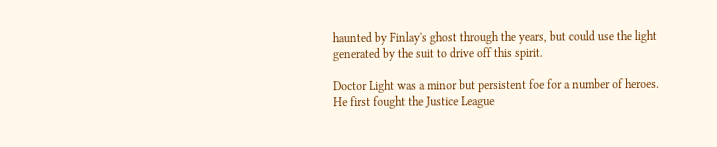haunted by Finlay's ghost through the years, but could use the light generated by the suit to drive off this spirit.

Doctor Light was a minor but persistent foe for a number of heroes. He first fought the Justice League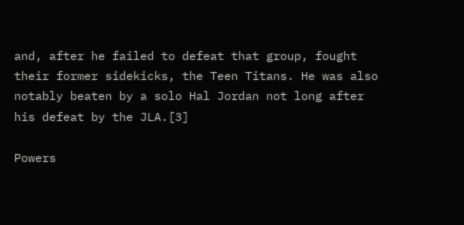and, after he failed to defeat that group, fought their former sidekicks, the Teen Titans. He was also notably beaten by a solo Hal Jordan not long after his defeat by the JLA.[3]

Powers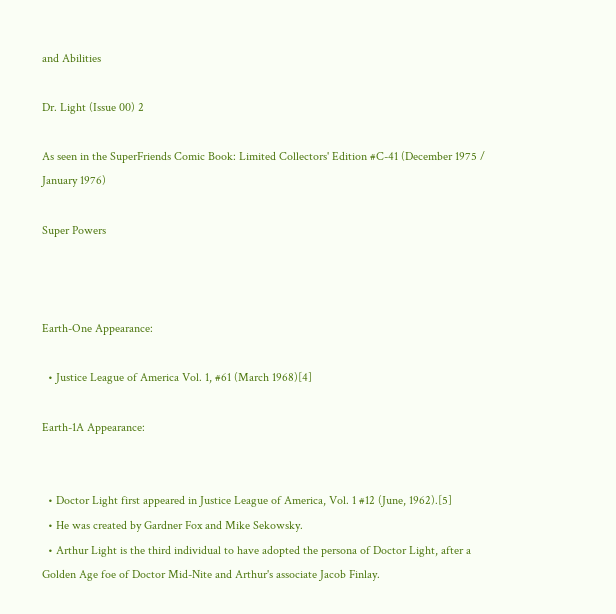and Abilities

Dr. Light (Issue 00) 2

As seen in the SuperFriends Comic Book: Limited Collectors' Edition #C-41 (December 1975 / January 1976)

Super Powers



Earth-One Appearance:

  • Justice League of America Vol. 1, #61 (March 1968)[4]

Earth-1A Appearance:


  • Doctor Light first appeared in Justice League of America, Vol. 1 #12 (June, 1962).[5]
  • He was created by Gardner Fox and Mike Sekowsky.
  • Arthur Light is the third individual to have adopted the persona of Doctor Light, after a Golden Age foe of Doctor Mid-Nite and Arthur's associate Jacob Finlay.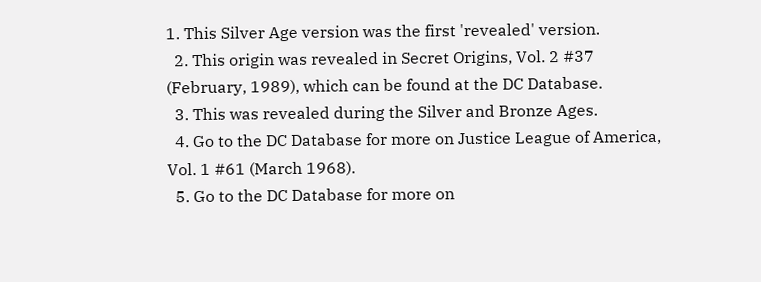1. This Silver Age version was the first 'revealed' version.
  2. This origin was revealed in Secret Origins, Vol. 2 #37 (February, 1989), which can be found at the DC Database.
  3. This was revealed during the Silver and Bronze Ages.
  4. Go to the DC Database for more on Justice League of America, Vol. 1 #61 (March 1968).
  5. Go to the DC Database for more on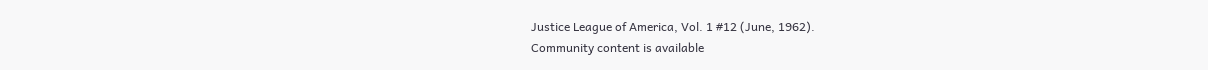Justice League of America, Vol. 1 #12 (June, 1962).
Community content is available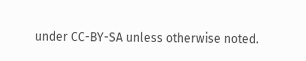under CC-BY-SA unless otherwise noted.